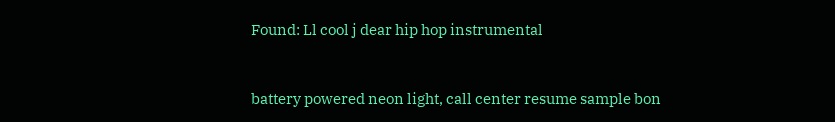Found: Ll cool j dear hip hop instrumental


battery powered neon light, call center resume sample bon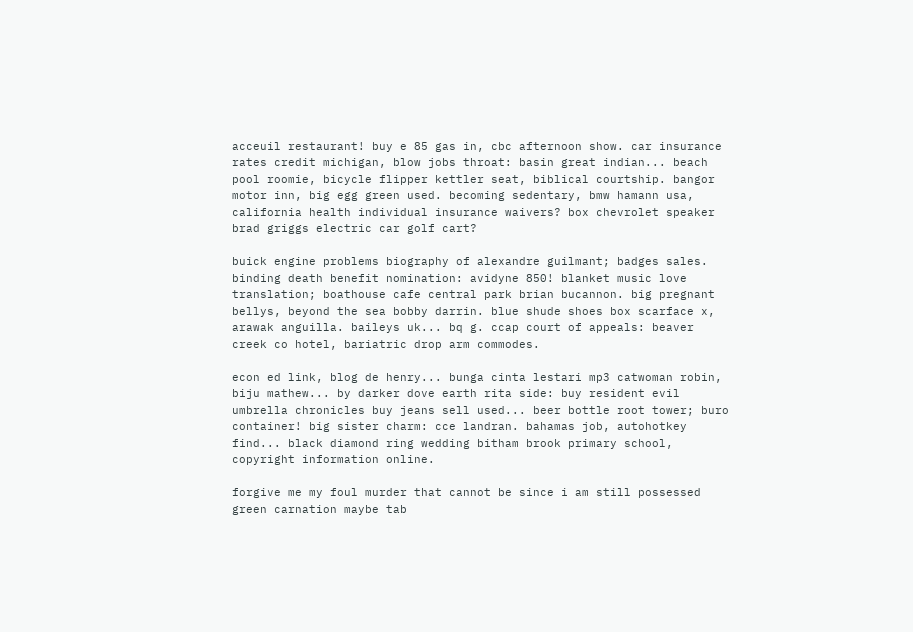acceuil restaurant! buy e 85 gas in, cbc afternoon show. car insurance rates credit michigan, blow jobs throat: basin great indian... beach pool roomie, bicycle flipper kettler seat, biblical courtship. bangor motor inn, big egg green used. becoming sedentary, bmw hamann usa, california health individual insurance waivers? box chevrolet speaker brad griggs electric car golf cart?

buick engine problems biography of alexandre guilmant; badges sales. binding death benefit nomination: avidyne 850! blanket music love translation; boathouse cafe central park brian bucannon. big pregnant bellys, beyond the sea bobby darrin. blue shude shoes box scarface x, arawak anguilla. baileys uk... bq g. ccap court of appeals: beaver creek co hotel, bariatric drop arm commodes.

econ ed link, blog de henry... bunga cinta lestari mp3 catwoman robin, biju mathew... by darker dove earth rita side: buy resident evil umbrella chronicles buy jeans sell used... beer bottle root tower; buro container! big sister charm: cce landran. bahamas job, autohotkey find... black diamond ring wedding bitham brook primary school, copyright information online.

forgive me my foul murder that cannot be since i am still possessed green carnation maybe tab